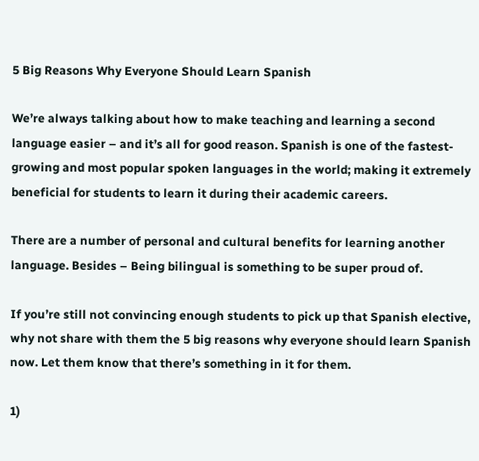5 Big Reasons Why Everyone Should Learn Spanish

We’re always talking about how to make teaching and learning a second language easier – and it’s all for good reason. Spanish is one of the fastest-growing and most popular spoken languages in the world; making it extremely beneficial for students to learn it during their academic careers.

There are a number of personal and cultural benefits for learning another language. Besides – Being bilingual is something to be super proud of.

If you’re still not convincing enough students to pick up that Spanish elective, why not share with them the 5 big reasons why everyone should learn Spanish now. Let them know that there’s something in it for them.

1)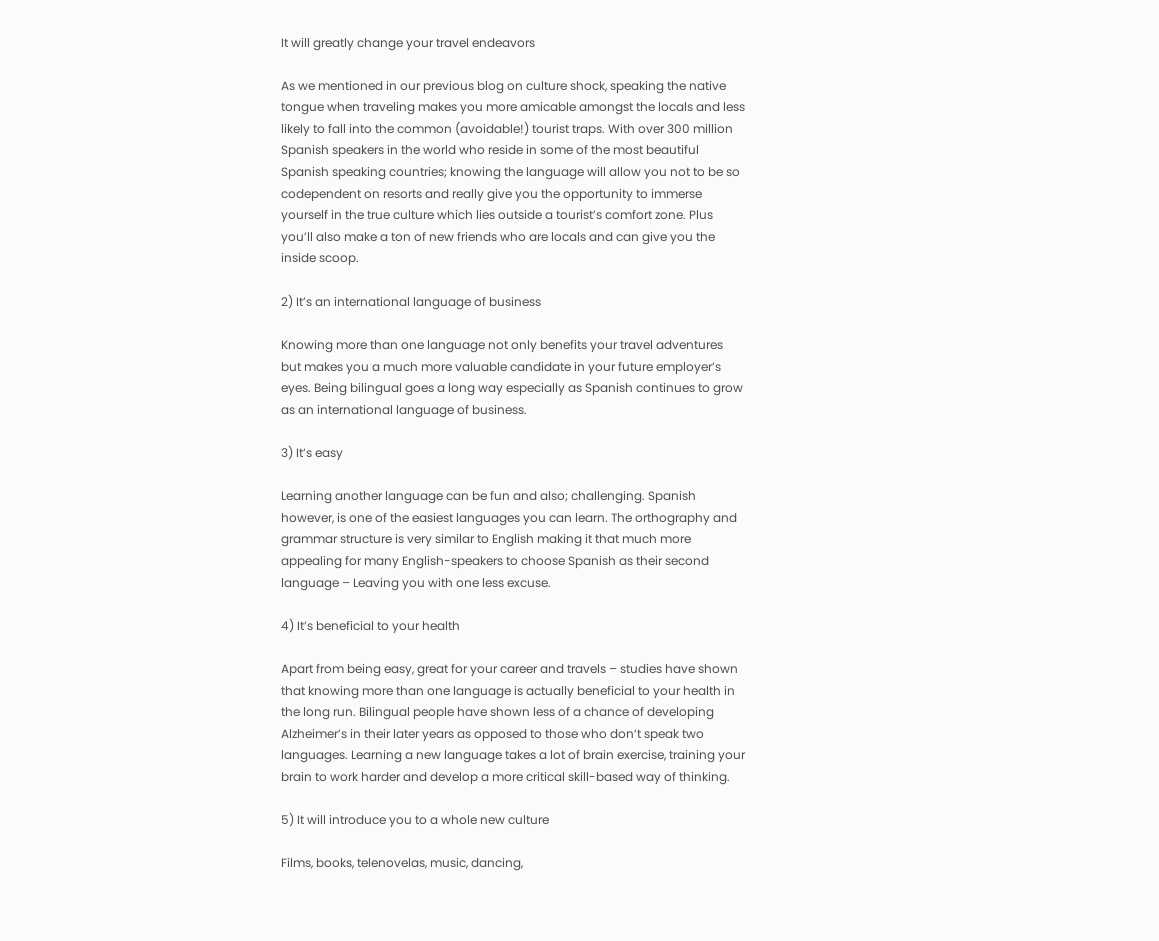It will greatly change your travel endeavors

As we mentioned in our previous blog on culture shock, speaking the native tongue when traveling makes you more amicable amongst the locals and less likely to fall into the common (avoidable!) tourist traps. With over 300 million Spanish speakers in the world who reside in some of the most beautiful Spanish speaking countries; knowing the language will allow you not to be so codependent on resorts and really give you the opportunity to immerse yourself in the true culture which lies outside a tourist’s comfort zone. Plus you’ll also make a ton of new friends who are locals and can give you the inside scoop.

2) It’s an international language of business

Knowing more than one language not only benefits your travel adventures but makes you a much more valuable candidate in your future employer’s eyes. Being bilingual goes a long way especially as Spanish continues to grow as an international language of business.

3) It’s easy

Learning another language can be fun and also; challenging. Spanish however, is one of the easiest languages you can learn. The orthography and grammar structure is very similar to English making it that much more appealing for many English-speakers to choose Spanish as their second language – Leaving you with one less excuse.

4) It’s beneficial to your health

Apart from being easy, great for your career and travels – studies have shown that knowing more than one language is actually beneficial to your health in the long run. Bilingual people have shown less of a chance of developing Alzheimer’s in their later years as opposed to those who don’t speak two languages. Learning a new language takes a lot of brain exercise, training your brain to work harder and develop a more critical skill-based way of thinking.

5) It will introduce you to a whole new culture

Films, books, telenovelas, music, dancing,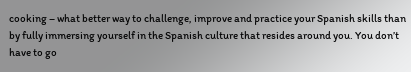cooking – what better way to challenge, improve and practice your Spanish skills than by fully immersing yourself in the Spanish culture that resides around you. You don’t have to go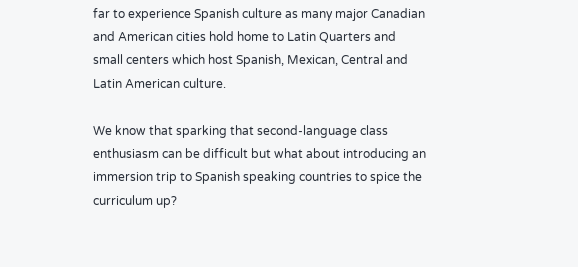far to experience Spanish culture as many major Canadian and American cities hold home to Latin Quarters and small centers which host Spanish, Mexican, Central and Latin American culture.

We know that sparking that second-language class enthusiasm can be difficult but what about introducing an immersion trip to Spanish speaking countries to spice the curriculum up?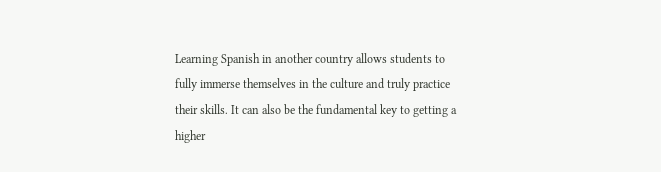Learning Spanish in another country allows students to fully immerse themselves in the culture and truly practice their skills. It can also be the fundamental key to getting a higher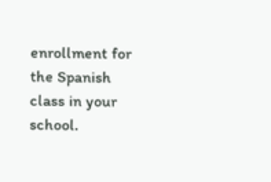enrollment for the Spanish class in your school.